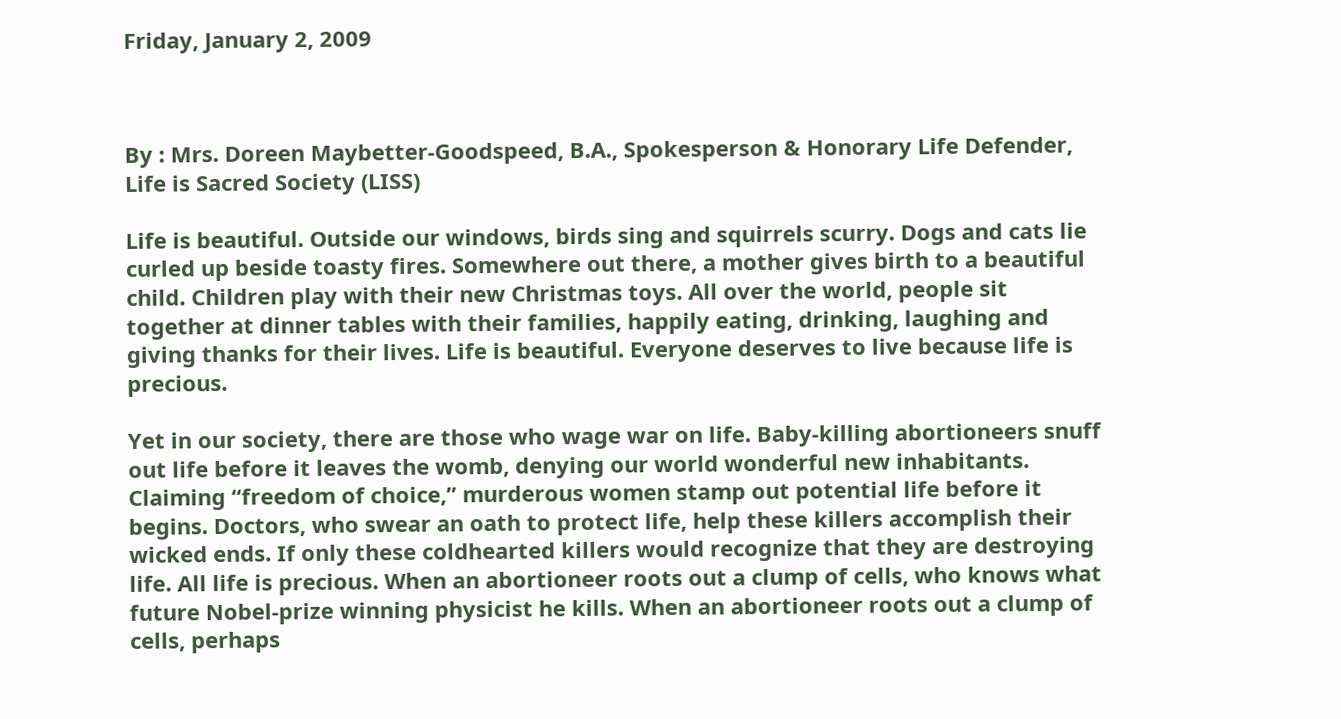Friday, January 2, 2009



By : Mrs. Doreen Maybetter-Goodspeed, B.A., Spokesperson & Honorary Life Defender, Life is Sacred Society (LISS)

Life is beautiful. Outside our windows, birds sing and squirrels scurry. Dogs and cats lie curled up beside toasty fires. Somewhere out there, a mother gives birth to a beautiful child. Children play with their new Christmas toys. All over the world, people sit together at dinner tables with their families, happily eating, drinking, laughing and giving thanks for their lives. Life is beautiful. Everyone deserves to live because life is precious.

Yet in our society, there are those who wage war on life. Baby-killing abortioneers snuff out life before it leaves the womb, denying our world wonderful new inhabitants. Claiming “freedom of choice,” murderous women stamp out potential life before it begins. Doctors, who swear an oath to protect life, help these killers accomplish their wicked ends. If only these coldhearted killers would recognize that they are destroying life. All life is precious. When an abortioneer roots out a clump of cells, who knows what future Nobel-prize winning physicist he kills. When an abortioneer roots out a clump of cells, perhaps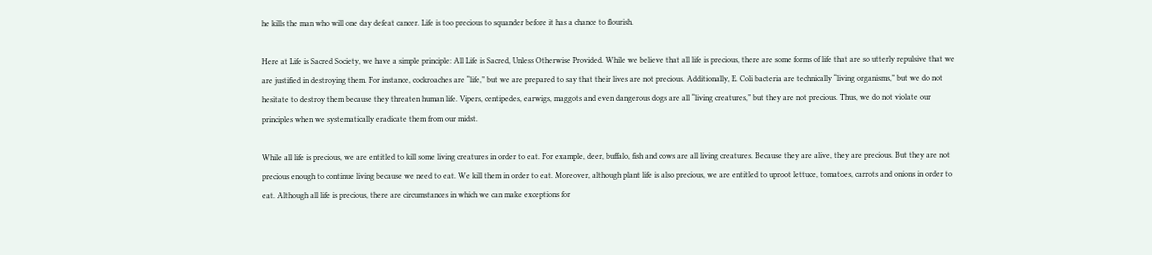he kills the man who will one day defeat cancer. Life is too precious to squander before it has a chance to flourish.

Here at Life is Sacred Society, we have a simple principle: All Life is Sacred, Unless Otherwise Provided. While we believe that all life is precious, there are some forms of life that are so utterly repulsive that we are justified in destroying them. For instance, cockroaches are “life,” but we are prepared to say that their lives are not precious. Additionally, E. Coli bacteria are technically “living organisms,” but we do not hesitate to destroy them because they threaten human life. Vipers, centipedes, earwigs, maggots and even dangerous dogs are all “living creatures,” but they are not precious. Thus, we do not violate our principles when we systematically eradicate them from our midst.

While all life is precious, we are entitled to kill some living creatures in order to eat. For example, deer, buffalo, fish and cows are all living creatures. Because they are alive, they are precious. But they are not precious enough to continue living because we need to eat. We kill them in order to eat. Moreover, although plant life is also precious, we are entitled to uproot lettuce, tomatoes, carrots and onions in order to eat. Although all life is precious, there are circumstances in which we can make exceptions for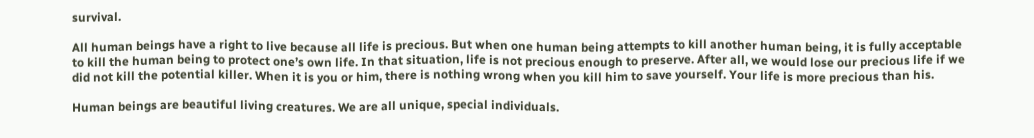survival.

All human beings have a right to live because all life is precious. But when one human being attempts to kill another human being, it is fully acceptable to kill the human being to protect one’s own life. In that situation, life is not precious enough to preserve. After all, we would lose our precious life if we did not kill the potential killer. When it is you or him, there is nothing wrong when you kill him to save yourself. Your life is more precious than his.

Human beings are beautiful living creatures. We are all unique, special individuals.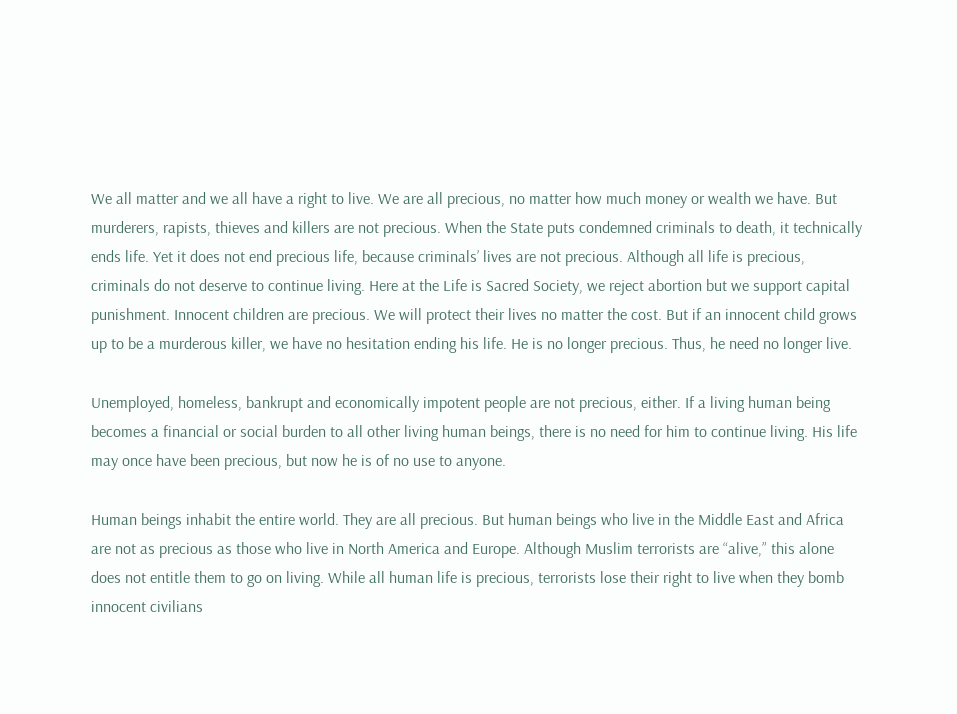We all matter and we all have a right to live. We are all precious, no matter how much money or wealth we have. But murderers, rapists, thieves and killers are not precious. When the State puts condemned criminals to death, it technically ends life. Yet it does not end precious life, because criminals’ lives are not precious. Although all life is precious, criminals do not deserve to continue living. Here at the Life is Sacred Society, we reject abortion but we support capital punishment. Innocent children are precious. We will protect their lives no matter the cost. But if an innocent child grows up to be a murderous killer, we have no hesitation ending his life. He is no longer precious. Thus, he need no longer live.

Unemployed, homeless, bankrupt and economically impotent people are not precious, either. If a living human being becomes a financial or social burden to all other living human beings, there is no need for him to continue living. His life may once have been precious, but now he is of no use to anyone.

Human beings inhabit the entire world. They are all precious. But human beings who live in the Middle East and Africa are not as precious as those who live in North America and Europe. Although Muslim terrorists are “alive,” this alone does not entitle them to go on living. While all human life is precious, terrorists lose their right to live when they bomb innocent civilians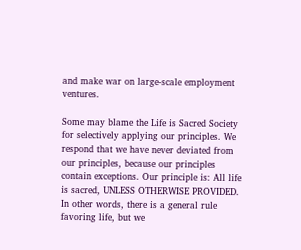and make war on large-scale employment ventures.

Some may blame the Life is Sacred Society for selectively applying our principles. We respond that we have never deviated from our principles, because our principles contain exceptions. Our principle is: All life is sacred, UNLESS OTHERWISE PROVIDED. In other words, there is a general rule favoring life, but we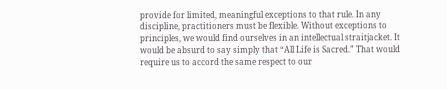provide for limited, meaningful exceptions to that rule. In any discipline, practitioners must be flexible. Without exceptions to principles, we would find ourselves in an intellectual straitjacket. It would be absurd to say simply that “All Life is Sacred.” That would require us to accord the same respect to our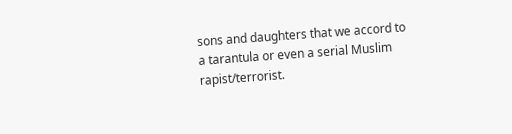sons and daughters that we accord to a tarantula or even a serial Muslim rapist/terrorist.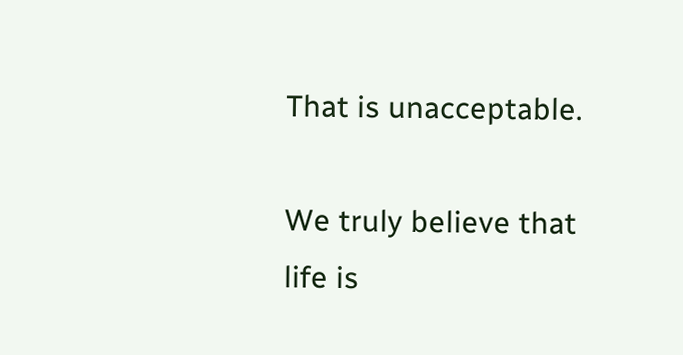That is unacceptable.

We truly believe that life is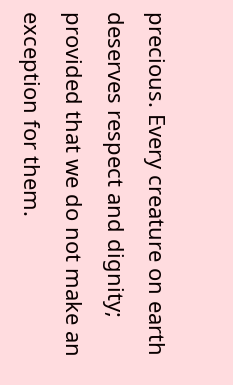precious. Every creature on earth deserves respect and dignity; provided that we do not make an exception for them.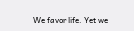We favor life. Yet we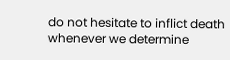do not hesitate to inflict death whenever we determine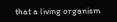that a living organism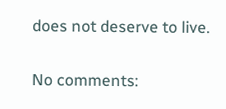does not deserve to live.

No comments: